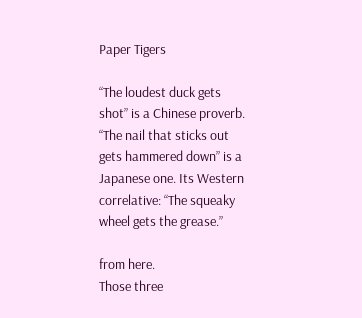Paper Tigers

“The loudest duck gets shot” is a Chinese proverb. “The nail that sticks out gets hammered down” is a Japanese one. Its Western correlative: “The squeaky wheel gets the grease.”

from here.
Those three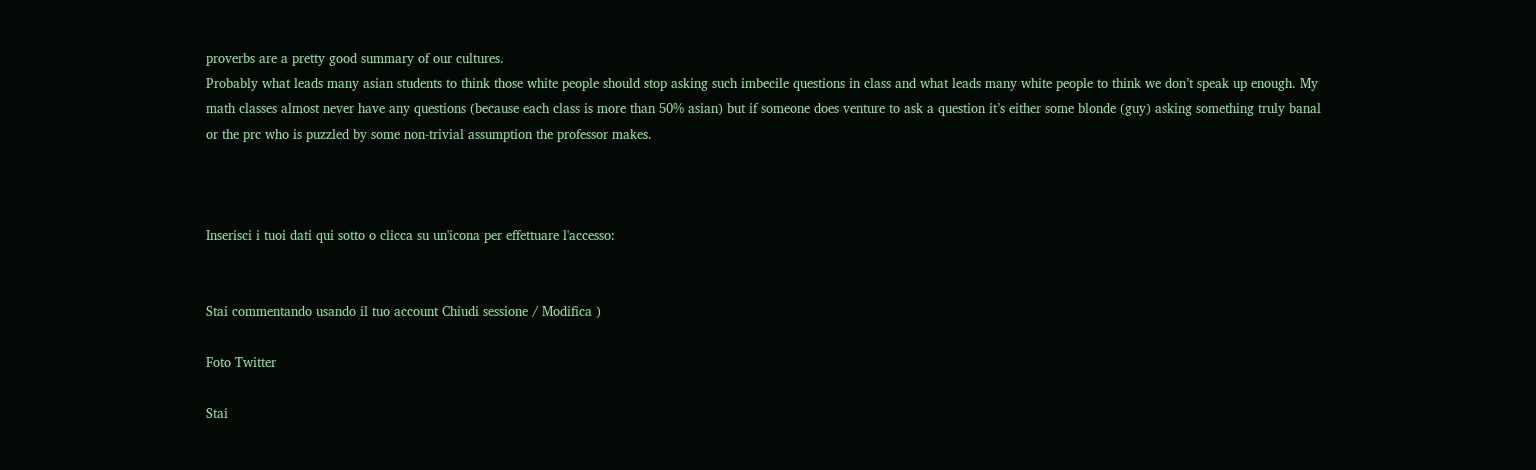proverbs are a pretty good summary of our cultures.
Probably what leads many asian students to think those white people should stop asking such imbecile questions in class and what leads many white people to think we don’t speak up enough. My math classes almost never have any questions (because each class is more than 50% asian) but if someone does venture to ask a question it’s either some blonde (guy) asking something truly banal or the prc who is puzzled by some non-trivial assumption the professor makes.



Inserisci i tuoi dati qui sotto o clicca su un'icona per effettuare l'accesso:


Stai commentando usando il tuo account Chiudi sessione / Modifica )

Foto Twitter

Stai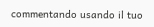commentando usando il tuo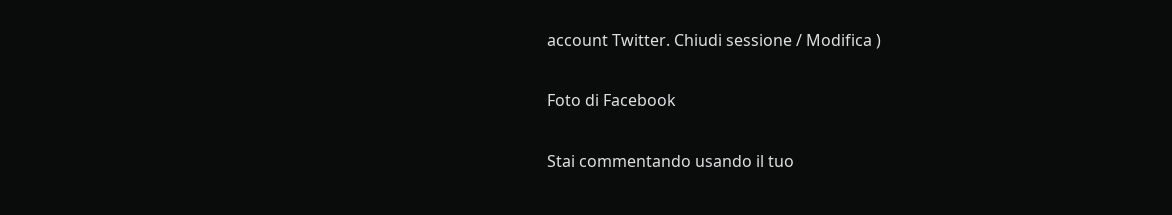account Twitter. Chiudi sessione / Modifica )

Foto di Facebook

Stai commentando usando il tuo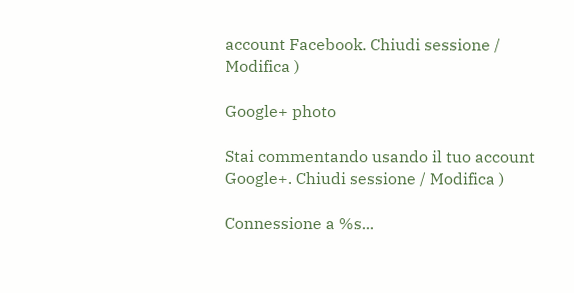account Facebook. Chiudi sessione / Modifica )

Google+ photo

Stai commentando usando il tuo account Google+. Chiudi sessione / Modifica )

Connessione a %s...